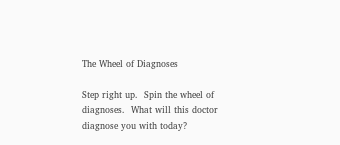The Wheel of Diagnoses

Step right up.  Spin the wheel of diagnoses.  What will this doctor diagnose you with today?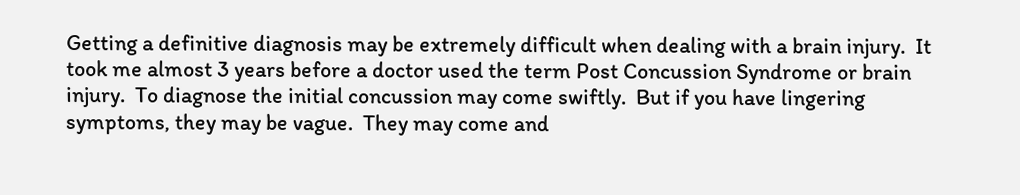Getting a definitive diagnosis may be extremely difficult when dealing with a brain injury.  It took me almost 3 years before a doctor used the term Post Concussion Syndrome or brain injury.  To diagnose the initial concussion may come swiftly.  But if you have lingering symptoms, they may be vague.  They may come and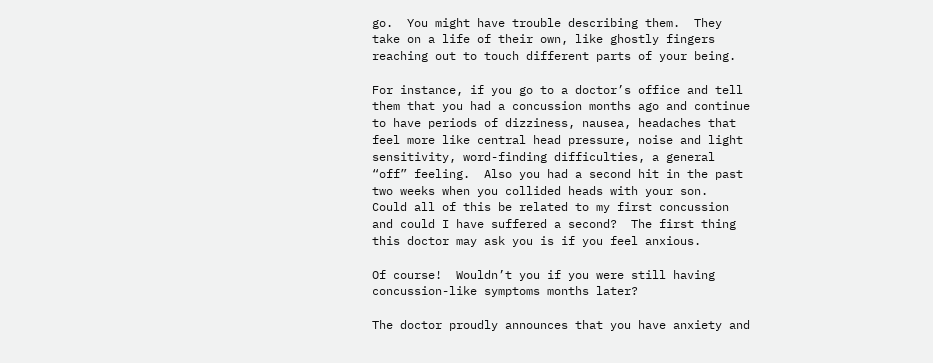go.  You might have trouble describing them.  They take on a life of their own, like ghostly fingers reaching out to touch different parts of your being.

For instance, if you go to a doctor’s office and tell them that you had a concussion months ago and continue to have periods of dizziness, nausea, headaches that feel more like central head pressure, noise and light sensitivity, word-finding difficulties, a general “off” feeling.  Also you had a second hit in the past two weeks when you collided heads with your son.  Could all of this be related to my first concussion and could I have suffered a second?  The first thing this doctor may ask you is if you feel anxious.

Of course!  Wouldn’t you if you were still having concussion-like symptoms months later?

The doctor proudly announces that you have anxiety and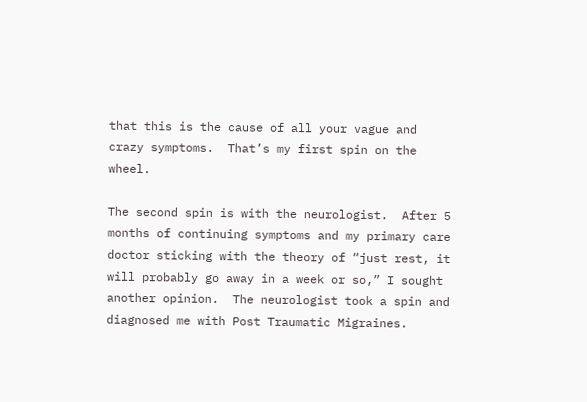that this is the cause of all your vague and crazy symptoms.  That’s my first spin on the wheel.

The second spin is with the neurologist.  After 5 months of continuing symptoms and my primary care doctor sticking with the theory of “just rest, it will probably go away in a week or so,” I sought another opinion.  The neurologist took a spin and diagnosed me with Post Traumatic Migraines.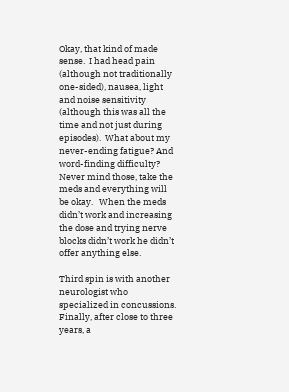Okay, that kind of made sense.  I had head pain (although not traditionally one-sided), nausea, light and noise sensitivity (although this was all the time and not just during episodes).  What about my never-ending fatigue? And word-finding difficulty?   Never mind those, take the meds and everything will be okay.   When the meds didn’t work and increasing the dose and trying nerve blocks didn’t work he didn’t offer anything else.

Third spin is with another neurologist who specialized in concussions.  Finally, after close to three years, a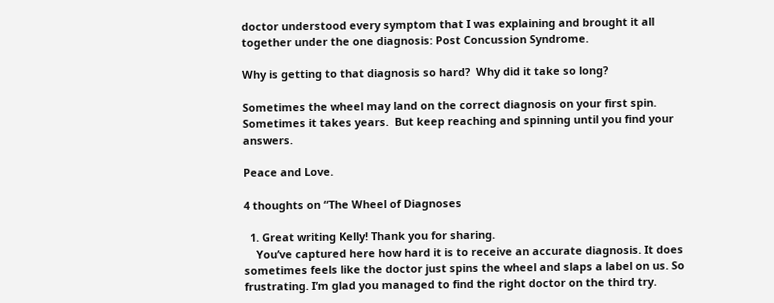doctor understood every symptom that I was explaining and brought it all together under the one diagnosis: Post Concussion Syndrome.

Why is getting to that diagnosis so hard?  Why did it take so long?

Sometimes the wheel may land on the correct diagnosis on your first spin.  Sometimes it takes years.  But keep reaching and spinning until you find your answers.

Peace and Love.

4 thoughts on “The Wheel of Diagnoses

  1. Great writing Kelly! Thank you for sharing.
    You’ve captured here how hard it is to receive an accurate diagnosis. It does sometimes feels like the doctor just spins the wheel and slaps a label on us. So frustrating. I’m glad you managed to find the right doctor on the third try.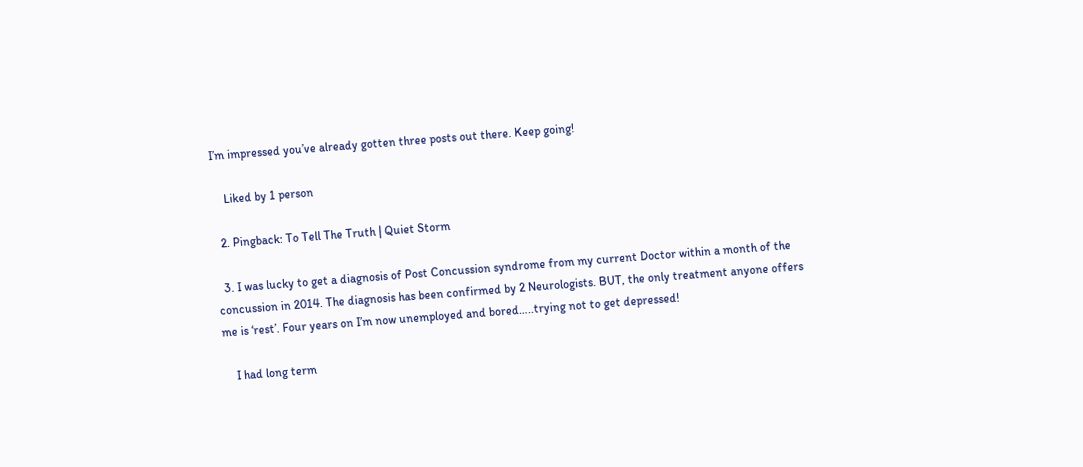I’m impressed you’ve already gotten three posts out there. Keep going!

    Liked by 1 person

  2. Pingback: To Tell The Truth | Quiet Storm

  3. I was lucky to get a diagnosis of Post Concussion syndrome from my current Doctor within a month of the concussion in 2014. The diagnosis has been confirmed by 2 Neurologists. BUT, the only treatment anyone offers me is ‘rest’. Four years on I’m now unemployed and bored…..trying not to get depressed!

    I had long term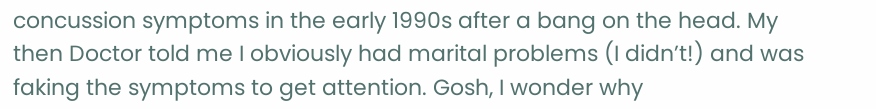concussion symptoms in the early 1990s after a bang on the head. My then Doctor told me I obviously had marital problems (I didn’t!) and was faking the symptoms to get attention. Gosh, I wonder why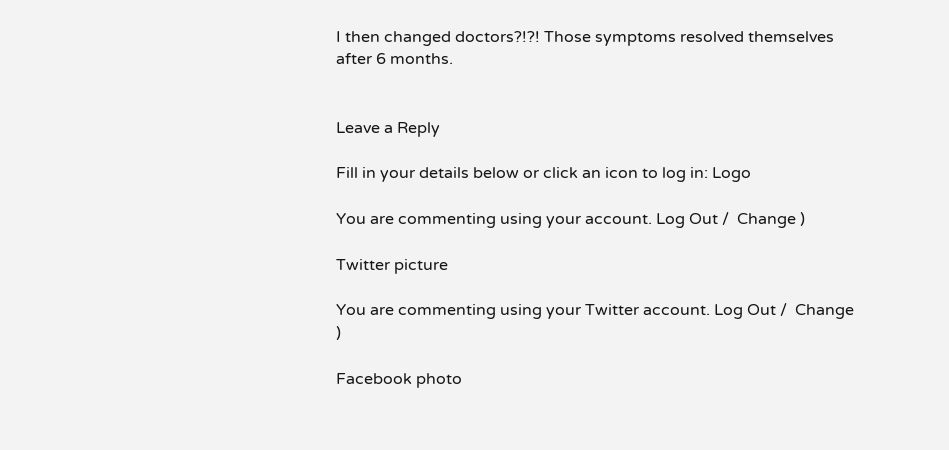I then changed doctors?!?! Those symptoms resolved themselves after 6 months.


Leave a Reply

Fill in your details below or click an icon to log in: Logo

You are commenting using your account. Log Out /  Change )

Twitter picture

You are commenting using your Twitter account. Log Out /  Change )

Facebook photo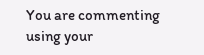You are commenting using your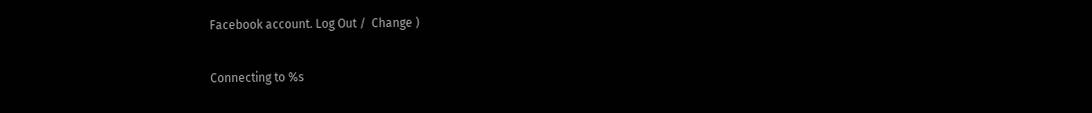Facebook account. Log Out /  Change )

Connecting to %s